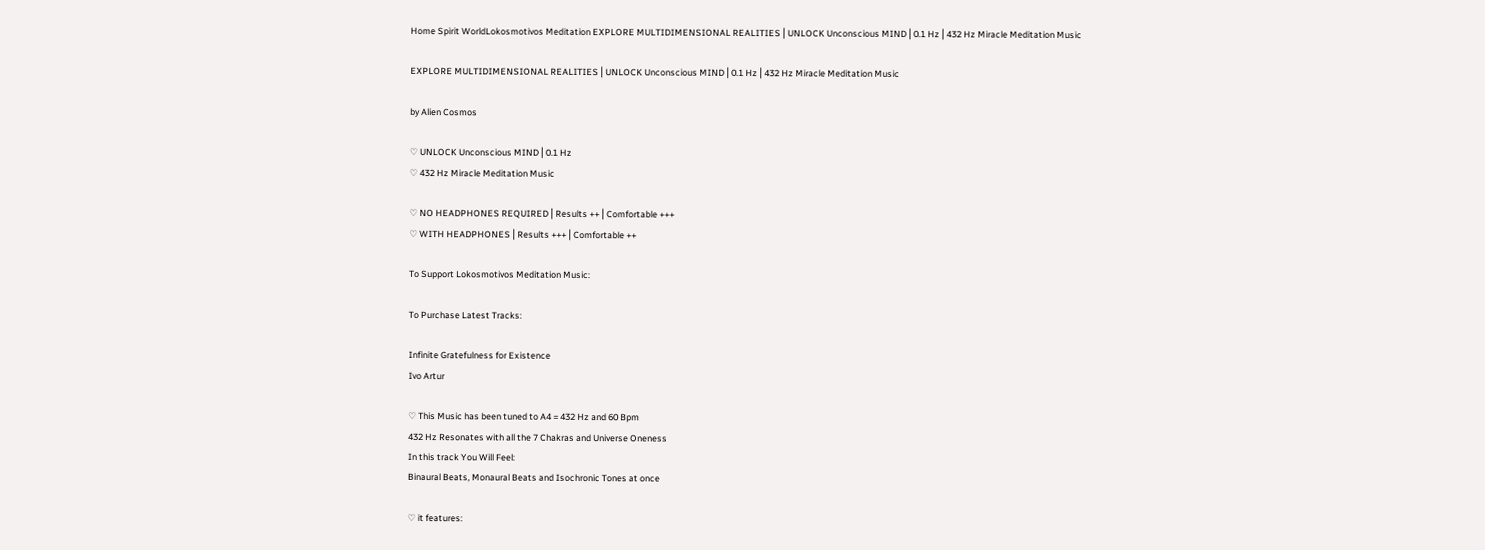Home Spirit WorldLokosmotivos Meditation EXPLORE MULTIDIMENSIONAL REALITIES⎪UNLOCK Unconscious MIND⎪0.1 Hz⎪432 Hz Miracle Meditation Music

EXPLORE MULTIDIMENSIONAL REALITIES⎪UNLOCK Unconscious MIND⎪0.1 Hz⎪432 Hz Miracle Meditation Music

by Alien Cosmos

♡ UNLOCK Unconscious MIND⎪0.1 Hz
♡ 432 Hz Miracle Meditation Music

♡ NO HEADPHONES REQUIRED⎪Results ++⎪Comfortable +++
♡ WITH HEADPHONES⎪Results +++⎪Comfortable ++

To Support Lokosmotivos Meditation Music:

To Purchase Latest Tracks:

Infinite Gratefulness for Existence
Ivo Artur

♡ This Music has been tuned to A4 = 432 Hz and 60 Bpm
432 Hz Resonates with all the 7 Chakras and Universe Oneness
In this track You Will Feel:
Binaural Beats, Monaural Beats and Isochronic Tones at once

♡ it features: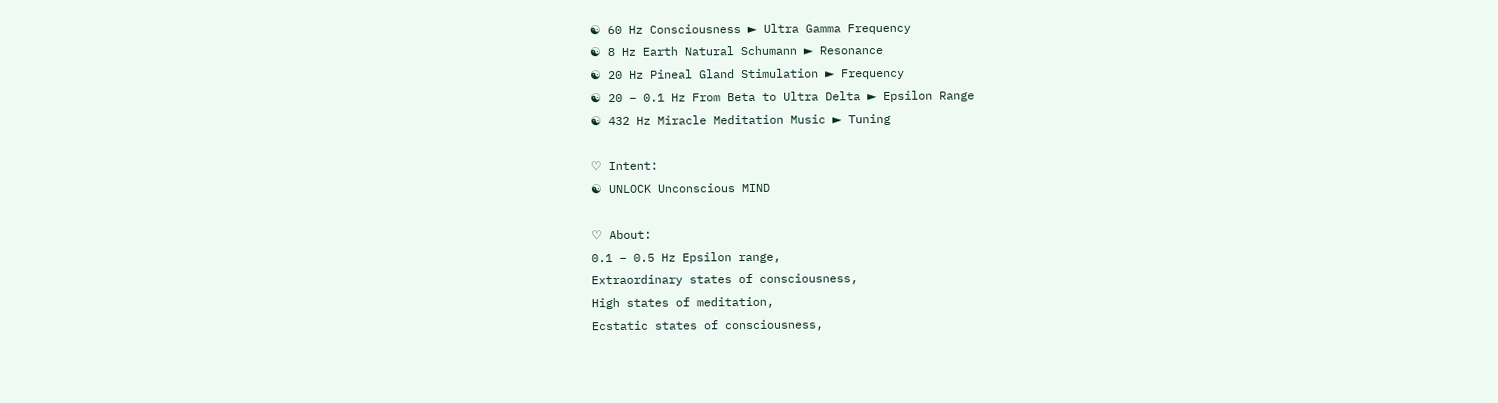☯ 60 Hz Consciousness ► Ultra Gamma Frequency
☯ 8 Hz Earth Natural Schumann ► Resonance
☯ 20 Hz Pineal Gland Stimulation ► Frequency
☯ 20 – 0.1 Hz From Beta to Ultra Delta ► Epsilon Range
☯ 432 Hz Miracle Meditation Music ► Tuning

♡ Intent:
☯ UNLOCK Unconscious MIND

♡ About:
0.1 – 0.5 Hz Epsilon range,
Extraordinary states of consciousness,
High states of meditation,
Ecstatic states of consciousness,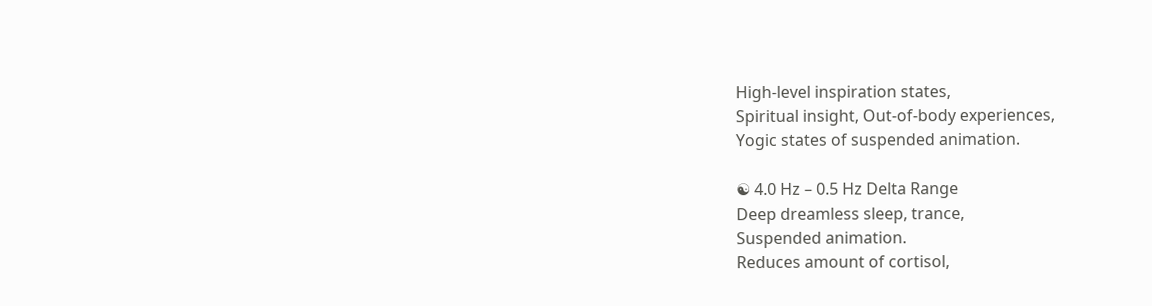High-level inspiration states,
Spiritual insight, Out-of-body experiences,
Yogic states of suspended animation.

☯ 4.0 Hz – 0.5 Hz Delta Range
Deep dreamless sleep, trance,
Suspended animation.
Reduces amount of cortisol,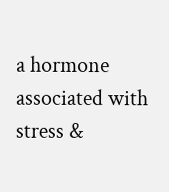a hormone associated with stress &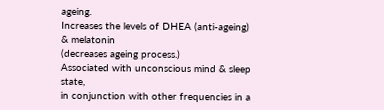ageing.
Increases the levels of DHEA (anti-ageing) & melatonin
(decreases ageing process.)
Associated with unconscious mind & sleep state,
in conjunction with other frequencies in a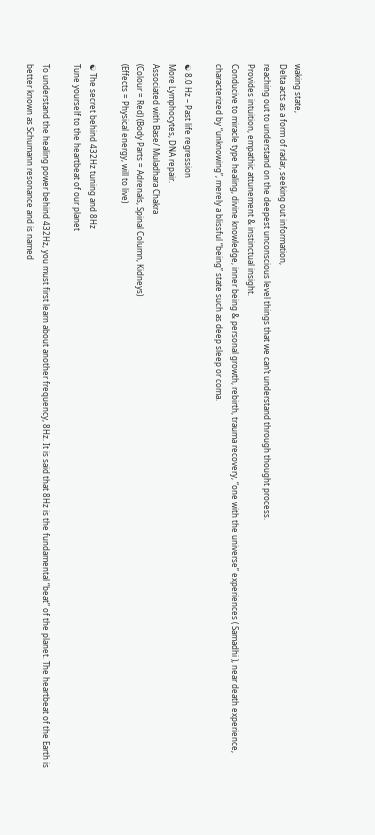waking state,
Delta acts as a form of radar, seeking out information,
reaching out to understand on the deepest unconscious level things that we can’t understand through thought process.
Provides intuition, empathic attunement & instinctual insight.
Conducive to miracle type healing, divine knowledge, inner being & personal growth, rebirth, trauma recovery, “one with the universe” experiences ( Samadhi ), near death experience, characterized by “unknowing”, merely a blissful “being” state such as deep sleep or coma.

☯ 8.0 Hz – Past life regression
More Lymphocytes, DNA repair.
Associated with Base/ Muladhara Chakra
(Colour = Red) (Body Parts = Adrenals, Spinal Column, Kidneys)
(Effects = Physical energy, will to live)

☯ The secret behind 432Hz tuning and 8Hz
Tune yourself to the heartbeat of our planet

To understand the healing power behind 432Hz, you must first learn about another frequency, 8Hz. It is said that 8Hz is the fundamental “beat” of the planet. The heartbeat of the Earth is better known as Schumann resonance and is named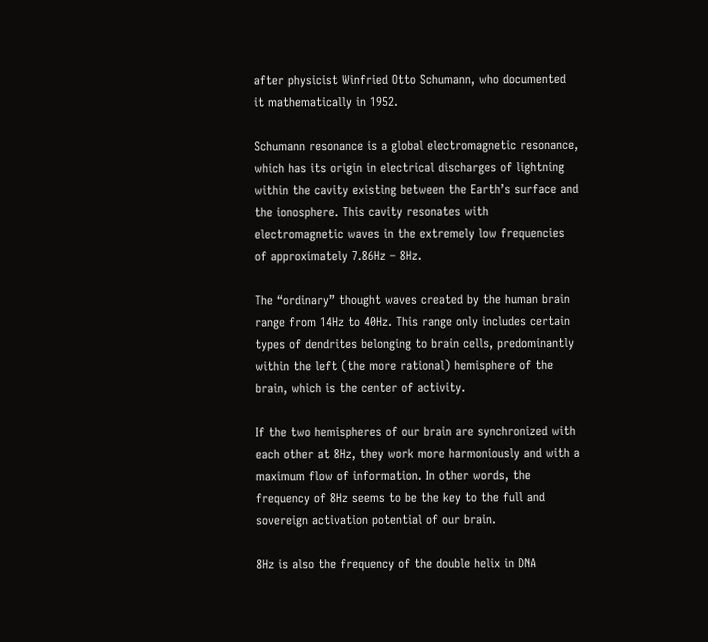after physicist Winfried Otto Schumann, who documented it mathematically in 1952.

Schumann resonance is a global electromagnetic resonance, which has its origin in electrical discharges of lightning within the cavity existing between the Earth’s surface and the ionosphere. This cavity resonates with electromagnetic waves in the extremely low frequencies of approximately 7.86Hz – 8Hz.

The “ordinary” thought waves created by the human brain range from 14Hz to 40Hz. This range only includes certain types of dendrites belonging to brain cells, predominantly within the left (the more rational) hemisphere of the brain, which is the center of activity.

If the two hemispheres of our brain are synchronized with each other at 8Hz, they work more harmoniously and with a maximum flow of information. In other words, the frequency of 8Hz seems to be the key to the full and sovereign activation potential of our brain.

8Hz is also the frequency of the double helix in DNA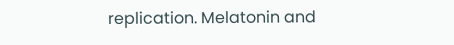replication. Melatonin and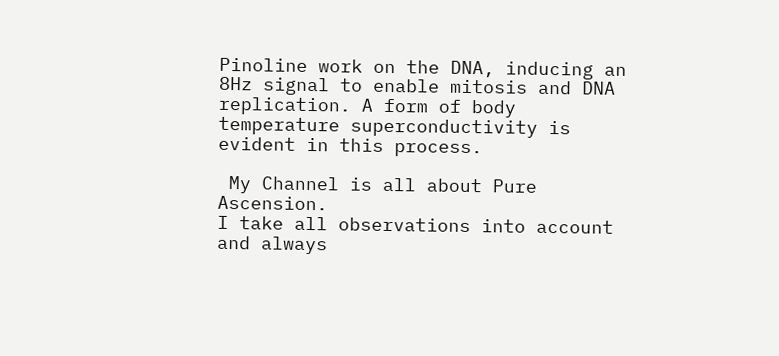Pinoline work on the DNA, inducing an 8Hz signal to enable mitosis and DNA replication. A form of body temperature superconductivity is evident in this process.

 My Channel is all about Pure Ascension.
I take all observations into account and always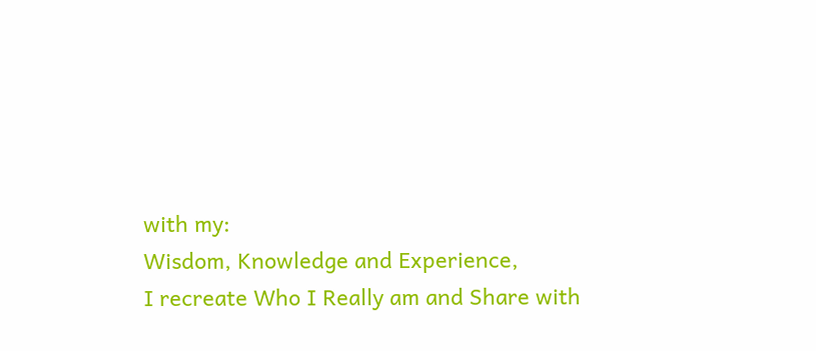with my:
Wisdom, Knowledge and Experience,
I recreate Who I Really am and Share with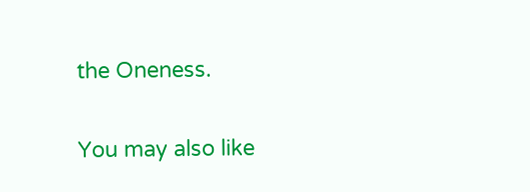the Oneness.

You may also like